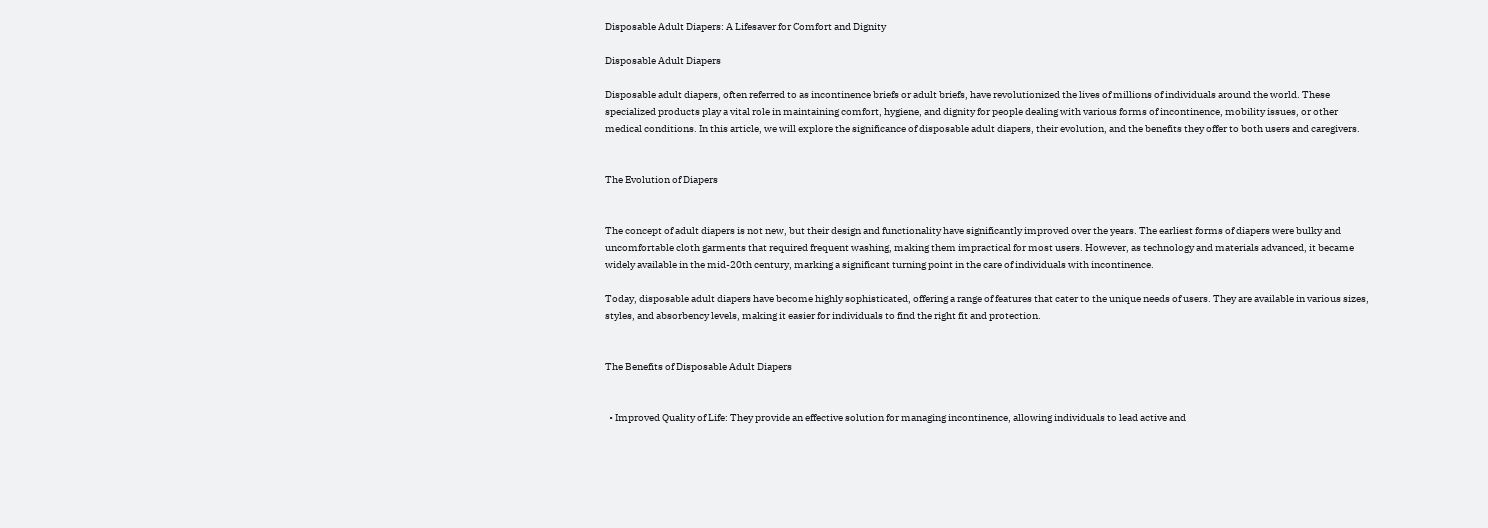Disposable Adult Diapers: A Lifesaver for Comfort and Dignity

Disposable Adult Diapers

Disposable adult diapers, often referred to as incontinence briefs or adult briefs, have revolutionized the lives of millions of individuals around the world. These specialized products play a vital role in maintaining comfort, hygiene, and dignity for people dealing with various forms of incontinence, mobility issues, or other medical conditions. In this article, we will explore the significance of disposable adult diapers, their evolution, and the benefits they offer to both users and caregivers.


The Evolution of Diapers


The concept of adult diapers is not new, but their design and functionality have significantly improved over the years. The earliest forms of diapers were bulky and uncomfortable cloth garments that required frequent washing, making them impractical for most users. However, as technology and materials advanced, it became widely available in the mid-20th century, marking a significant turning point in the care of individuals with incontinence.

Today, disposable adult diapers have become highly sophisticated, offering a range of features that cater to the unique needs of users. They are available in various sizes, styles, and absorbency levels, making it easier for individuals to find the right fit and protection.


The Benefits of Disposable Adult Diapers


  • Improved Quality of Life: They provide an effective solution for managing incontinence, allowing individuals to lead active and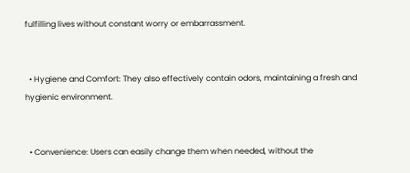fulfilling lives without constant worry or embarrassment.


  • Hygiene and Comfort: They also effectively contain odors, maintaining a fresh and hygienic environment.


  • Convenience: Users can easily change them when needed, without the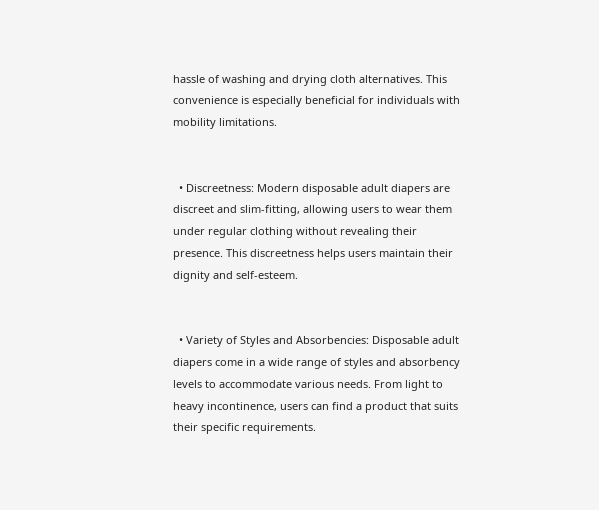hassle of washing and drying cloth alternatives. This convenience is especially beneficial for individuals with mobility limitations.


  • Discreetness: Modern disposable adult diapers are discreet and slim-fitting, allowing users to wear them under regular clothing without revealing their presence. This discreetness helps users maintain their dignity and self-esteem.


  • Variety of Styles and Absorbencies: Disposable adult diapers come in a wide range of styles and absorbency levels to accommodate various needs. From light to heavy incontinence, users can find a product that suits their specific requirements.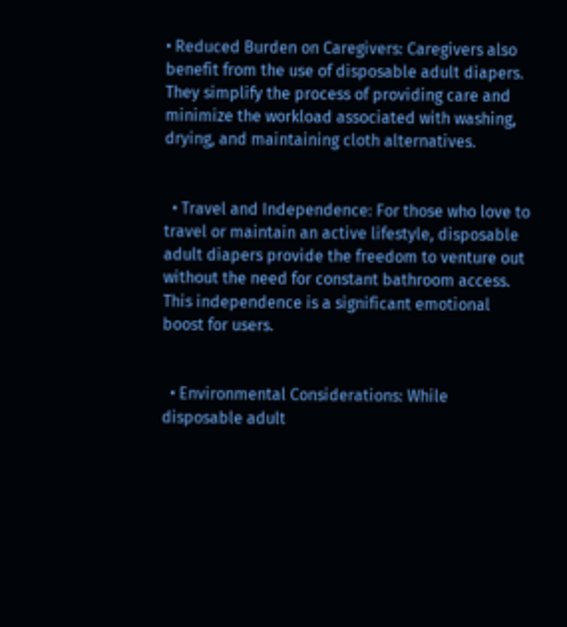• Reduced Burden on Caregivers: Caregivers also benefit from the use of disposable adult diapers. They simplify the process of providing care and minimize the workload associated with washing, drying, and maintaining cloth alternatives.


  • Travel and Independence: For those who love to travel or maintain an active lifestyle, disposable adult diapers provide the freedom to venture out without the need for constant bathroom access. This independence is a significant emotional boost for users.


  • Environmental Considerations: While disposable adult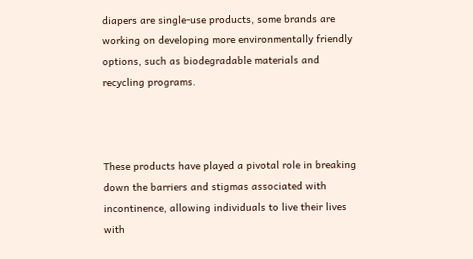diapers are single-use products, some brands are working on developing more environmentally friendly options, such as biodegradable materials and recycling programs.



These products have played a pivotal role in breaking down the barriers and stigmas associated with incontinence, allowing individuals to live their lives with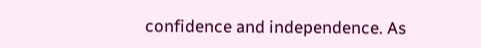confidence and independence. As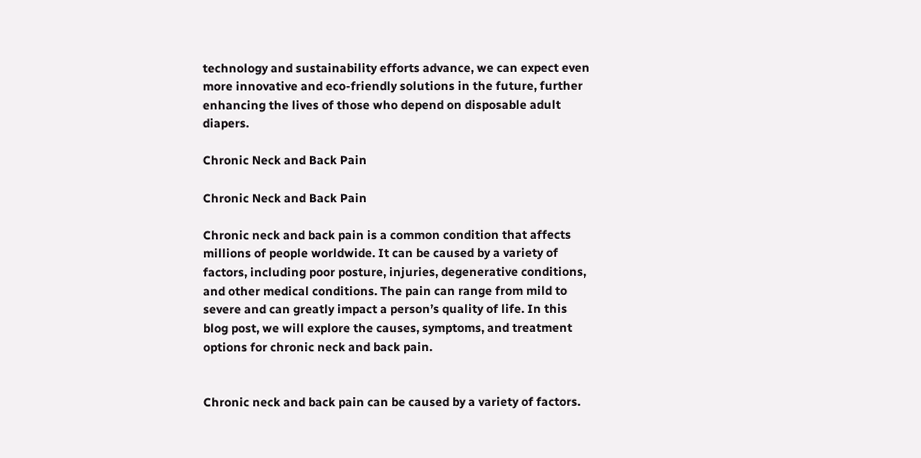technology and sustainability efforts advance, we can expect even more innovative and eco-friendly solutions in the future, further enhancing the lives of those who depend on disposable adult diapers.

Chronic Neck and Back Pain

Chronic Neck and Back Pain

Chronic neck and back pain is a common condition that affects millions of people worldwide. It can be caused by a variety of factors, including poor posture, injuries, degenerative conditions, and other medical conditions. The pain can range from mild to severe and can greatly impact a person’s quality of life. In this blog post, we will explore the causes, symptoms, and treatment options for chronic neck and back pain.


Chronic neck and back pain can be caused by a variety of factors.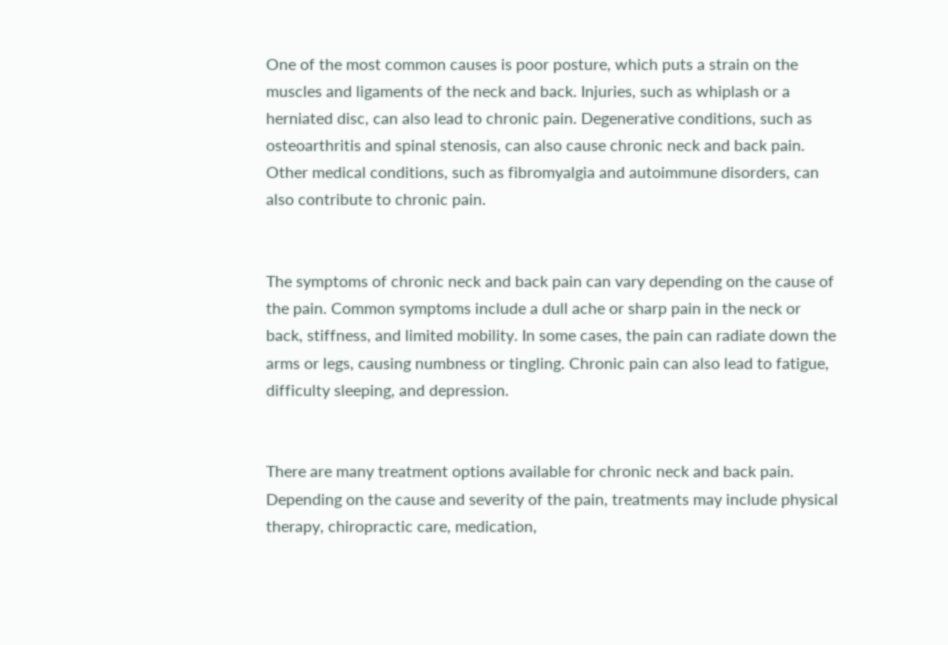One of the most common causes is poor posture, which puts a strain on the muscles and ligaments of the neck and back. Injuries, such as whiplash or a herniated disc, can also lead to chronic pain. Degenerative conditions, such as osteoarthritis and spinal stenosis, can also cause chronic neck and back pain. Other medical conditions, such as fibromyalgia and autoimmune disorders, can also contribute to chronic pain.


The symptoms of chronic neck and back pain can vary depending on the cause of the pain. Common symptoms include a dull ache or sharp pain in the neck or back, stiffness, and limited mobility. In some cases, the pain can radiate down the arms or legs, causing numbness or tingling. Chronic pain can also lead to fatigue, difficulty sleeping, and depression.


There are many treatment options available for chronic neck and back pain. Depending on the cause and severity of the pain, treatments may include physical therapy, chiropractic care, medication,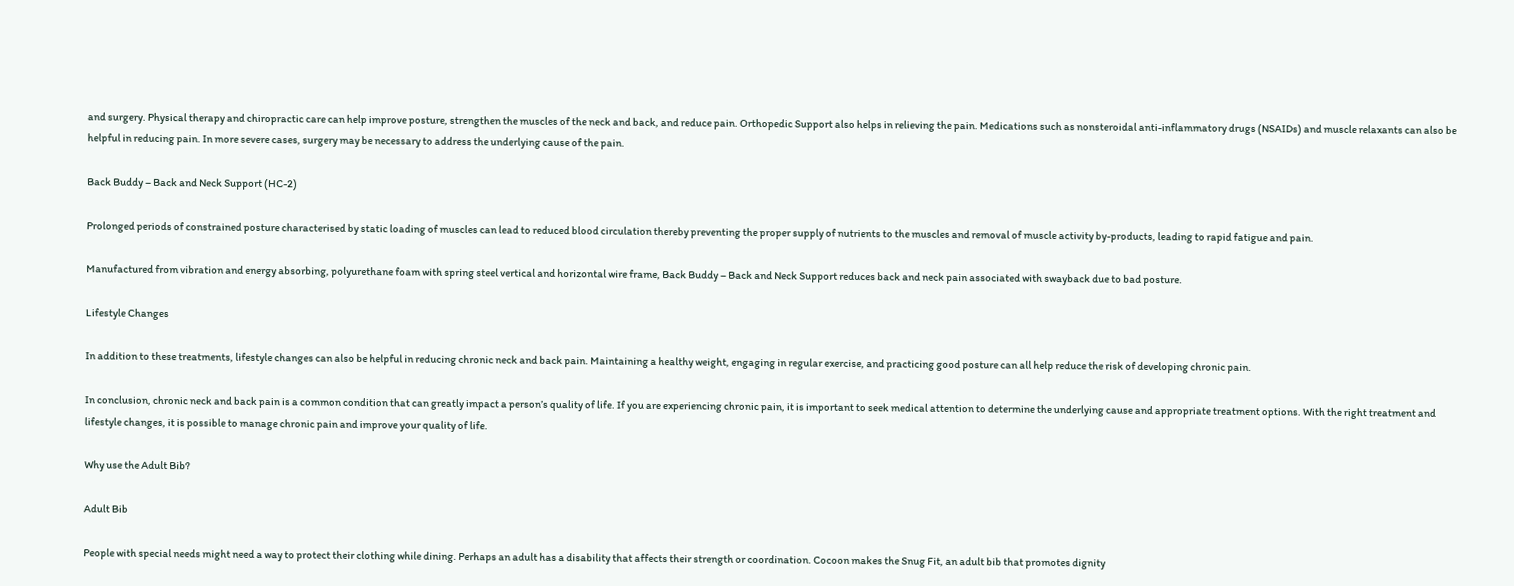and surgery. Physical therapy and chiropractic care can help improve posture, strengthen the muscles of the neck and back, and reduce pain. Orthopedic Support also helps in relieving the pain. Medications such as nonsteroidal anti-inflammatory drugs (NSAIDs) and muscle relaxants can also be helpful in reducing pain. In more severe cases, surgery may be necessary to address the underlying cause of the pain.

Back Buddy – Back and Neck Support (HC-2)

Prolonged periods of constrained posture characterised by static loading of muscles can lead to reduced blood circulation thereby preventing the proper supply of nutrients to the muscles and removal of muscle activity by-products, leading to rapid fatigue and pain.

Manufactured from vibration and energy absorbing, polyurethane foam with spring steel vertical and horizontal wire frame, Back Buddy – Back and Neck Support reduces back and neck pain associated with swayback due to bad posture.

Lifestyle Changes

In addition to these treatments, lifestyle changes can also be helpful in reducing chronic neck and back pain. Maintaining a healthy weight, engaging in regular exercise, and practicing good posture can all help reduce the risk of developing chronic pain.

In conclusion, chronic neck and back pain is a common condition that can greatly impact a person’s quality of life. If you are experiencing chronic pain, it is important to seek medical attention to determine the underlying cause and appropriate treatment options. With the right treatment and lifestyle changes, it is possible to manage chronic pain and improve your quality of life.

Why use the Adult Bib?

Adult Bib

People with special needs might need a way to protect their clothing while dining. Perhaps an adult has a disability that affects their strength or coordination. Cocoon makes the Snug Fit, an adult bib that promotes dignity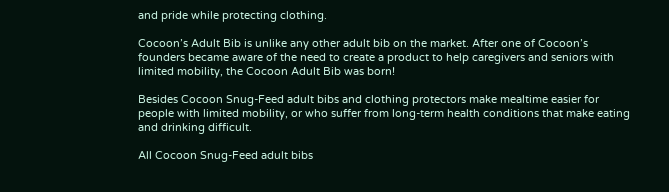and pride while protecting clothing.

Cocoon’s Adult Bib is unlike any other adult bib on the market. After one of Cocoon’s founders became aware of the need to create a product to help caregivers and seniors with limited mobility, the Cocoon Adult Bib was born!

Besides Cocoon Snug-Feed adult bibs and clothing protectors make mealtime easier for people with limited mobility, or who suffer from long-term health conditions that make eating and drinking difficult.

All Cocoon Snug-Feed adult bibs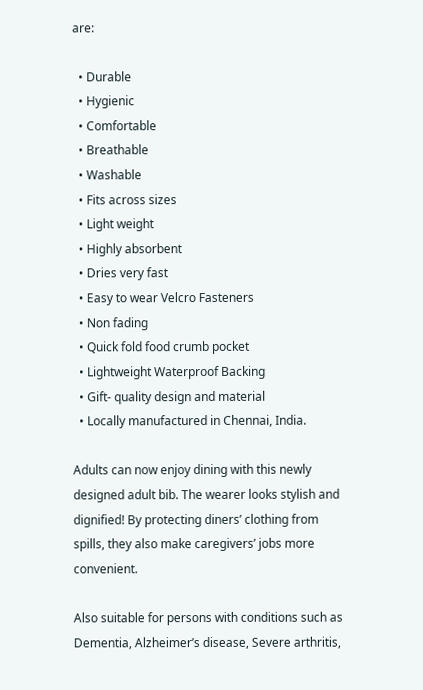are:

  • Durable
  • Hygienic
  • Comfortable
  • Breathable
  • Washable
  • Fits across sizes
  • Light weight
  • Highly absorbent
  • Dries very fast
  • Easy to wear Velcro Fasteners
  • Non fading
  • Quick fold food crumb pocket
  • Lightweight Waterproof Backing
  • Gift- quality design and material
  • Locally manufactured in Chennai, India.

Adults can now enjoy dining with this newly designed adult bib. The wearer looks stylish and dignified! By protecting diners’ clothing from spills, they also make caregivers’ jobs more convenient.

Also suitable for persons with conditions such as Dementia, Alzheimer’s disease, Severe arthritis,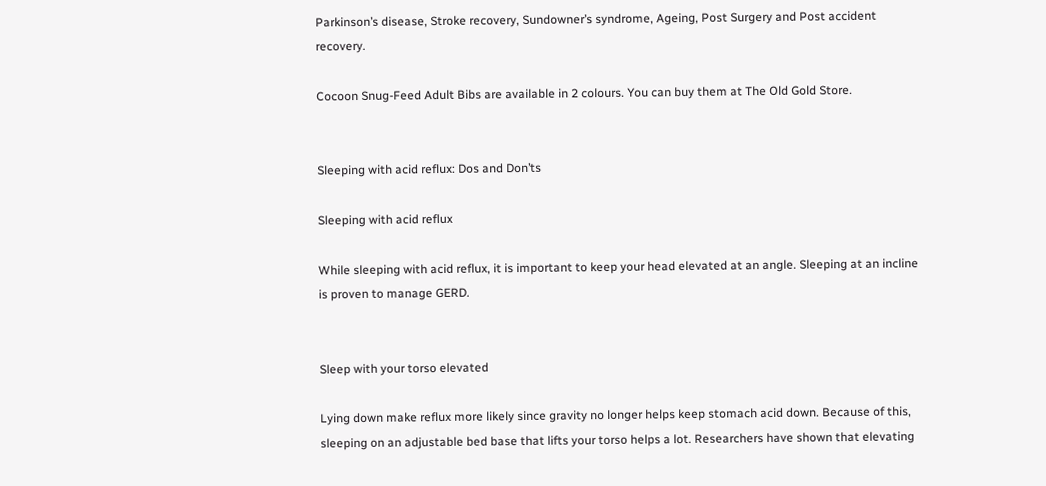Parkinson’s disease, Stroke recovery, Sundowner’s syndrome, Ageing, Post Surgery and Post accident recovery.

Cocoon Snug-Feed Adult Bibs are available in 2 colours. You can buy them at The Old Gold Store.


Sleeping with acid reflux: Dos and Don’ts

Sleeping with acid reflux

While sleeping with acid reflux, it is important to keep your head elevated at an angle. Sleeping at an incline is proven to manage GERD.


Sleep with your torso elevated

Lying down make reflux more likely since gravity no longer helps keep stomach acid down. Because of this, sleeping on an adjustable bed base that lifts your torso helps a lot. Researchers have shown that elevating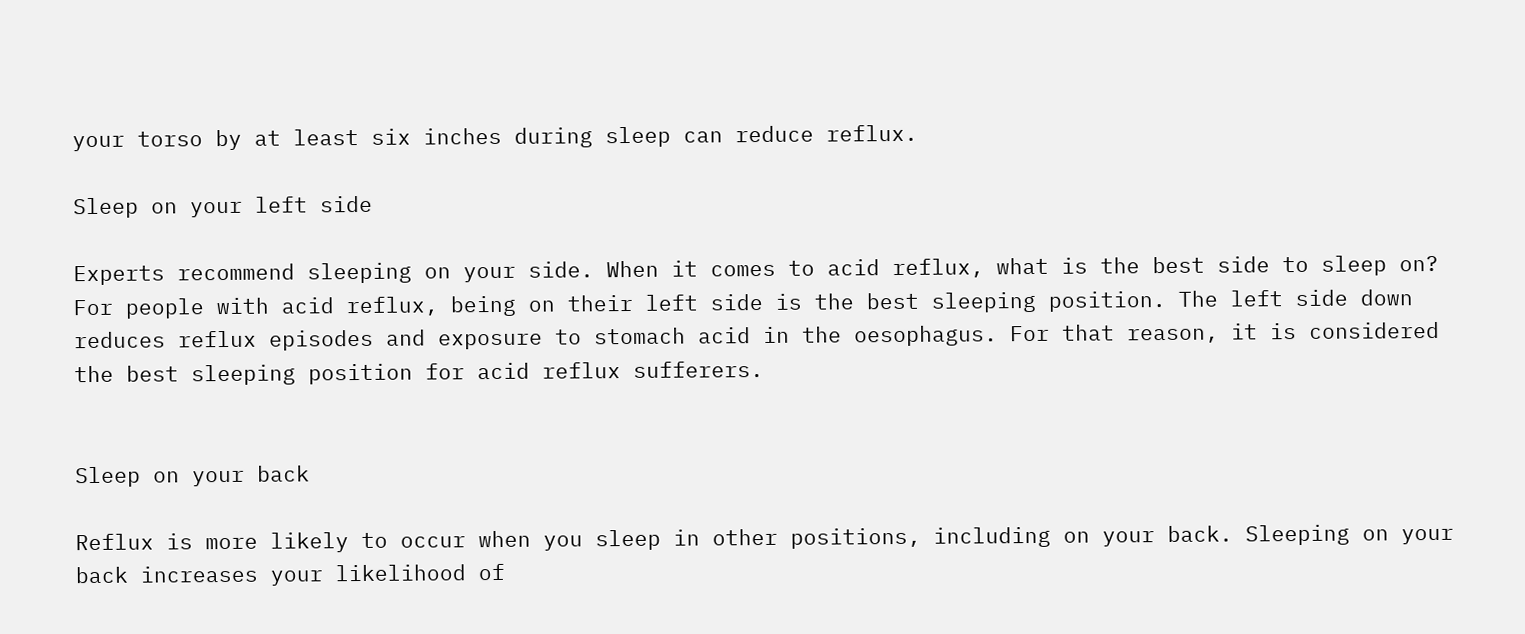your torso by at least six inches during sleep can reduce reflux.

Sleep on your left side

Experts recommend sleeping on your side. When it comes to acid reflux, what is the best side to sleep on? For people with acid reflux, being on their left side is the best sleeping position. The left side down reduces reflux episodes and exposure to stomach acid in the oesophagus. For that reason, it is considered the best sleeping position for acid reflux sufferers.


Sleep on your back

Reflux is more likely to occur when you sleep in other positions, including on your back. Sleeping on your back increases your likelihood of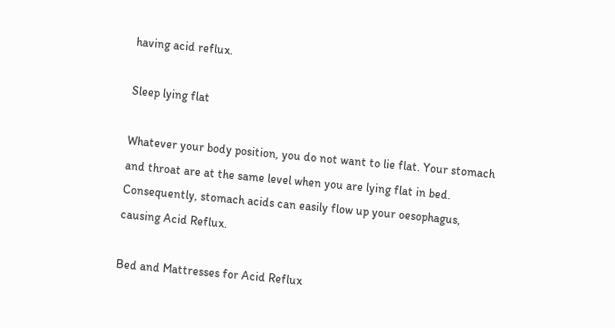having acid reflux.

Sleep lying flat

Whatever your body position, you do not want to lie flat. Your stomach and throat are at the same level when you are lying flat in bed. Consequently, stomach acids can easily flow up your oesophagus, causing Acid Reflux.

Bed and Mattresses for Acid Reflux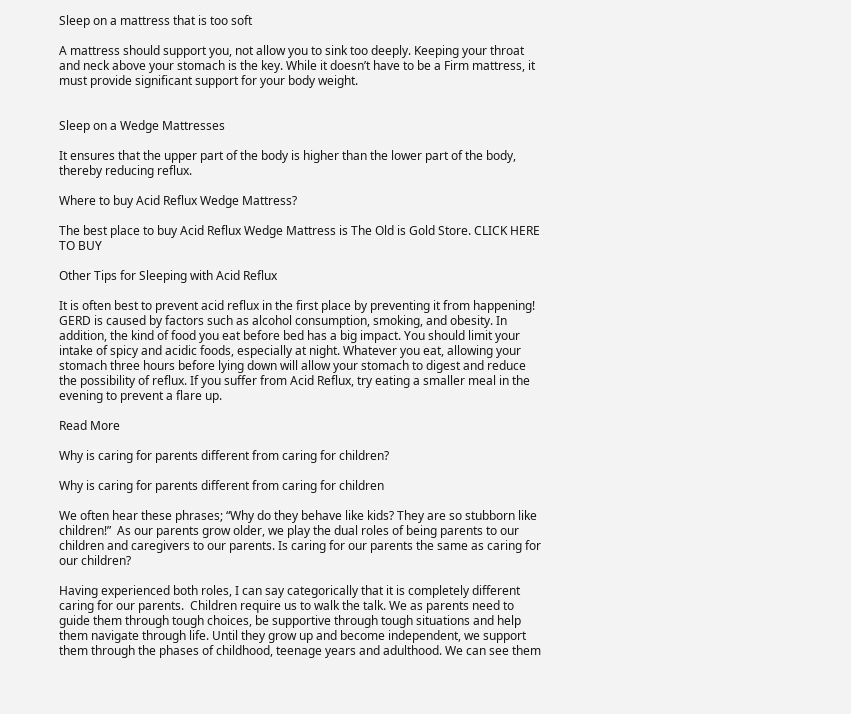Sleep on a mattress that is too soft

A mattress should support you, not allow you to sink too deeply. Keeping your throat and neck above your stomach is the key. While it doesn’t have to be a Firm mattress, it must provide significant support for your body weight.


Sleep on a Wedge Mattresses

It ensures that the upper part of the body is higher than the lower part of the body, thereby reducing reflux.

Where to buy Acid Reflux Wedge Mattress?

The best place to buy Acid Reflux Wedge Mattress is The Old is Gold Store. CLICK HERE TO BUY

Other Tips for Sleeping with Acid Reflux

It is often best to prevent acid reflux in the first place by preventing it from happening! GERD is caused by factors such as alcohol consumption, smoking, and obesity. In addition, the kind of food you eat before bed has a big impact. You should limit your intake of spicy and acidic foods, especially at night. Whatever you eat, allowing your stomach three hours before lying down will allow your stomach to digest and reduce the possibility of reflux. If you suffer from Acid Reflux, try eating a smaller meal in the evening to prevent a flare up.

Read More

Why is caring for parents different from caring for children?

Why is caring for parents different from caring for children

We often hear these phrases; “Why do they behave like kids? They are so stubborn like children!”  As our parents grow older, we play the dual roles of being parents to our children and caregivers to our parents. Is caring for our parents the same as caring for our children?

Having experienced both roles, I can say categorically that it is completely different caring for our parents.  Children require us to walk the talk. We as parents need to guide them through tough choices, be supportive through tough situations and help them navigate through life. Until they grow up and become independent, we support them through the phases of childhood, teenage years and adulthood. We can see them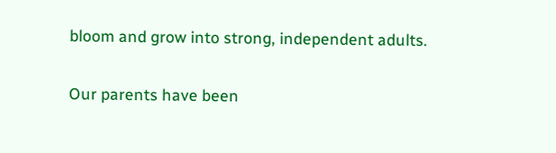bloom and grow into strong, independent adults.

Our parents have been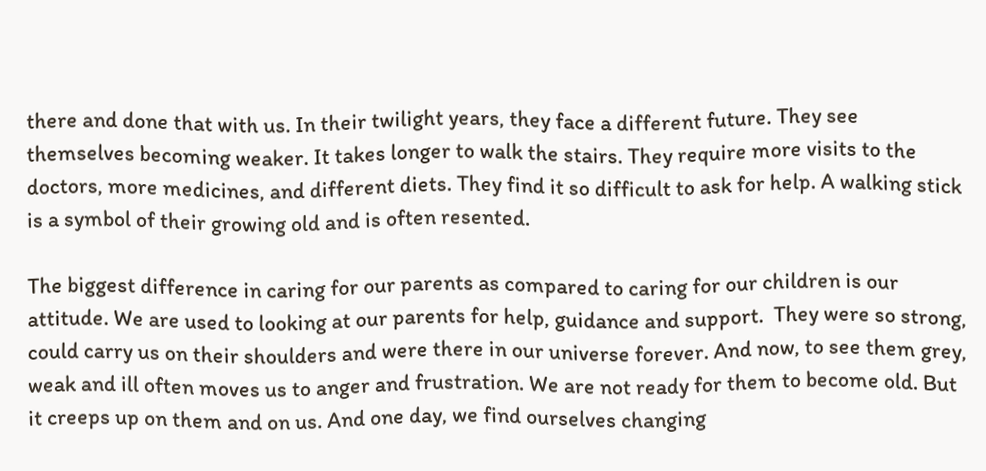there and done that with us. In their twilight years, they face a different future. They see themselves becoming weaker. It takes longer to walk the stairs. They require more visits to the doctors, more medicines, and different diets. They find it so difficult to ask for help. A walking stick is a symbol of their growing old and is often resented.

The biggest difference in caring for our parents as compared to caring for our children is our attitude. We are used to looking at our parents for help, guidance and support.  They were so strong, could carry us on their shoulders and were there in our universe forever. And now, to see them grey, weak and ill often moves us to anger and frustration. We are not ready for them to become old. But it creeps up on them and on us. And one day, we find ourselves changing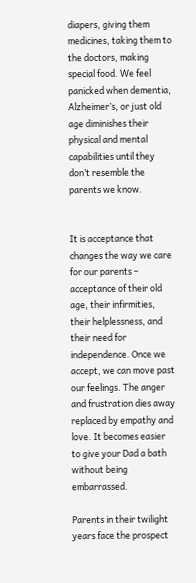diapers, giving them medicines, taking them to the doctors, making special food. We feel panicked when dementia, Alzheimer’s, or just old age diminishes their physical and mental capabilities until they don’t resemble the parents we know.


It is acceptance that changes the way we care for our parents – acceptance of their old age, their infirmities, their helplessness, and their need for independence. Once we accept, we can move past our feelings. The anger and frustration dies away replaced by empathy and love. It becomes easier to give your Dad a bath without being embarrassed.

Parents in their twilight years face the prospect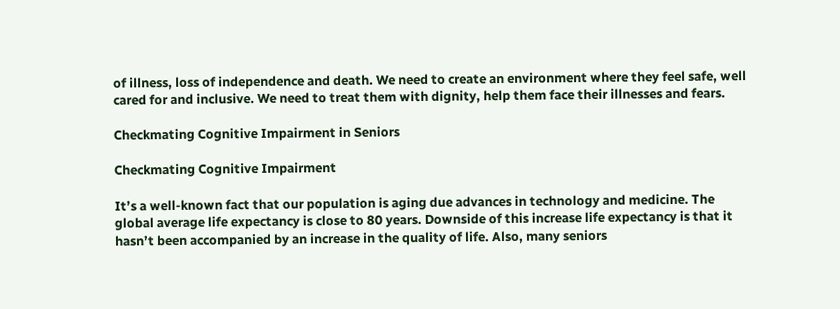of illness, loss of independence and death. We need to create an environment where they feel safe, well cared for and inclusive. We need to treat them with dignity, help them face their illnesses and fears.

Checkmating Cognitive Impairment in Seniors

Checkmating Cognitive Impairment

It’s a well-known fact that our population is aging due advances in technology and medicine. The global average life expectancy is close to 80 years. Downside of this increase life expectancy is that it hasn’t been accompanied by an increase in the quality of life. Also, many seniors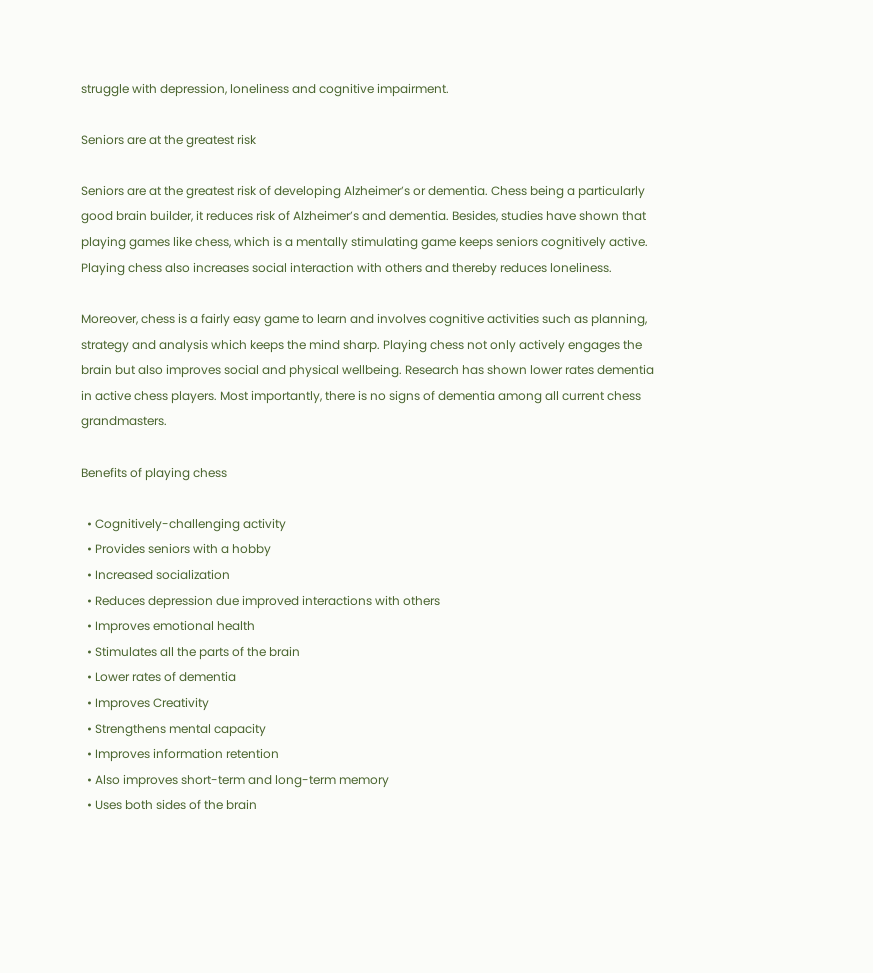struggle with depression, loneliness and cognitive impairment.

Seniors are at the greatest risk

Seniors are at the greatest risk of developing Alzheimer’s or dementia. Chess being a particularly good brain builder, it reduces risk of Alzheimer’s and dementia. Besides, studies have shown that playing games like chess, which is a mentally stimulating game keeps seniors cognitively active. Playing chess also increases social interaction with others and thereby reduces loneliness.

Moreover, chess is a fairly easy game to learn and involves cognitive activities such as planning, strategy and analysis which keeps the mind sharp. Playing chess not only actively engages the brain but also improves social and physical wellbeing. Research has shown lower rates dementia in active chess players. Most importantly, there is no signs of dementia among all current chess grandmasters.

Benefits of playing chess

  • Cognitively-challenging activity
  • Provides seniors with a hobby
  • Increased socialization
  • Reduces depression due improved interactions with others
  • Improves emotional health
  • Stimulates all the parts of the brain
  • Lower rates of dementia
  • Improves Creativity
  • Strengthens mental capacity
  • Improves information retention
  • Also improves short-term and long-term memory
  • Uses both sides of the brain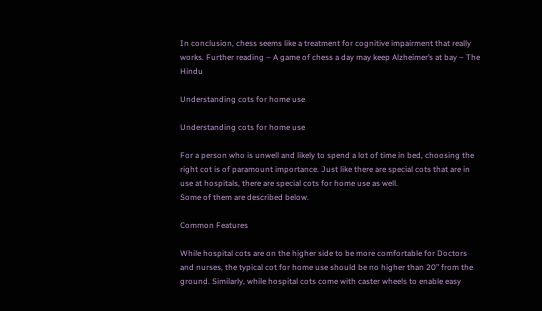In conclusion, chess seems like a treatment for cognitive impairment that really works. Further reading – A game of chess a day may keep Alzheimer’s at bay – The Hindu

Understanding cots for home use

Understanding cots for home use

For a person who is unwell and likely to spend a lot of time in bed, choosing the right cot is of paramount importance. Just like there are special cots that are in use at hospitals, there are special cots for home use as well.
Some of them are described below.

Common Features

While hospital cots are on the higher side to be more comfortable for Doctors and nurses, the typical cot for home use should be no higher than 20” from the ground. Similarly, while hospital cots come with caster wheels to enable easy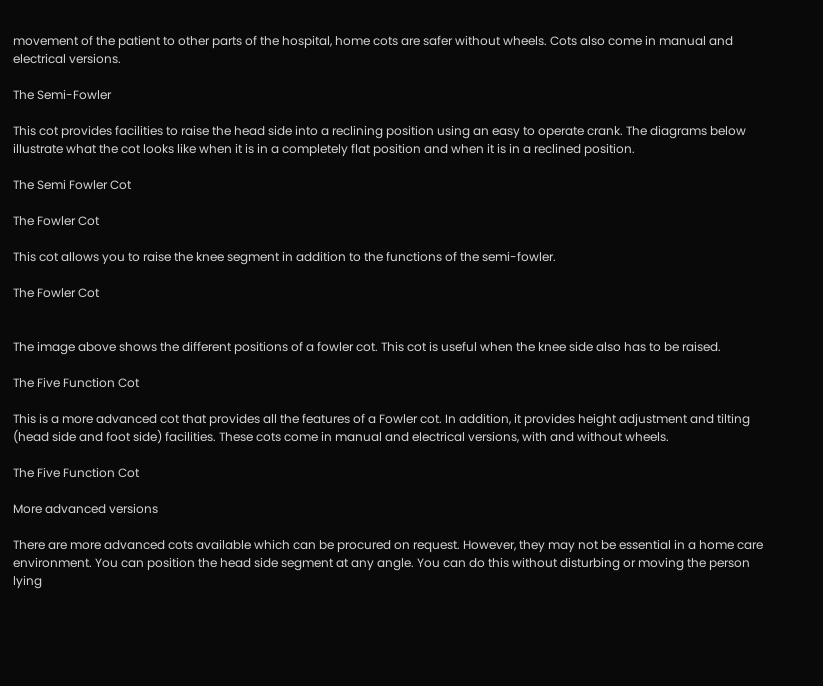movement of the patient to other parts of the hospital, home cots are safer without wheels. Cots also come in manual and electrical versions.

The Semi-Fowler

This cot provides facilities to raise the head side into a reclining position using an easy to operate crank. The diagrams below illustrate what the cot looks like when it is in a completely flat position and when it is in a reclined position.

The Semi Fowler Cot

The Fowler Cot

This cot allows you to raise the knee segment in addition to the functions of the semi-fowler.

The Fowler Cot


The image above shows the different positions of a fowler cot. This cot is useful when the knee side also has to be raised.

The Five Function Cot

This is a more advanced cot that provides all the features of a Fowler cot. In addition, it provides height adjustment and tilting (head side and foot side) facilities. These cots come in manual and electrical versions, with and without wheels.

The Five Function Cot

More advanced versions

There are more advanced cots available which can be procured on request. However, they may not be essential in a home care environment. You can position the head side segment at any angle. You can do this without disturbing or moving the person lying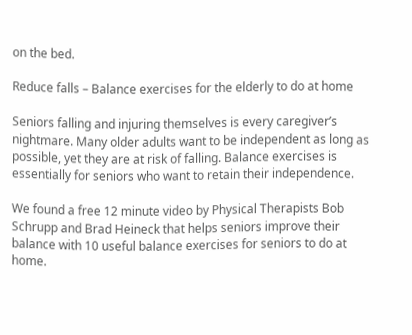on the bed.

Reduce falls – Balance exercises for the elderly to do at home

Seniors falling and injuring themselves is every caregiver’s nightmare. Many older adults want to be independent as long as possible, yet they are at risk of falling. Balance exercises is essentially for seniors who want to retain their independence.

We found a free 12 minute video by Physical Therapists Bob Schrupp and Brad Heineck that helps seniors improve their balance with 10 useful balance exercises for seniors to do at home.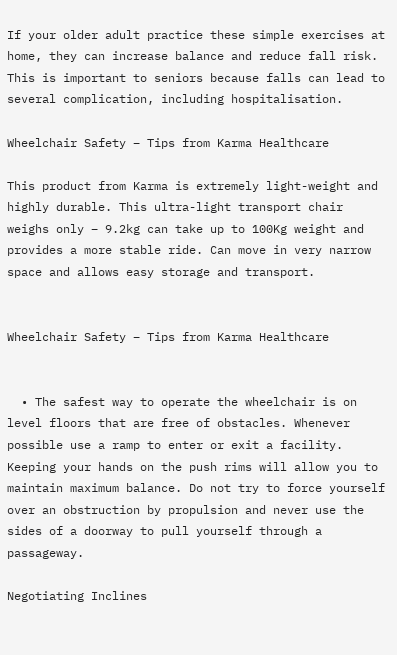If your older adult practice these simple exercises at home, they can increase balance and reduce fall risk. This is important to seniors because falls can lead to several complication, including hospitalisation.

Wheelchair Safety – Tips from Karma Healthcare

This product from Karma is extremely light-weight and highly durable. This ultra-light transport chair weighs only – 9.2kg can take up to 100Kg weight and provides a more stable ride. Can move in very narrow space and allows easy storage and transport.


Wheelchair Safety – Tips from Karma Healthcare


  • The safest way to operate the wheelchair is on level floors that are free of obstacles. Whenever possible use a ramp to enter or exit a facility. Keeping your hands on the push rims will allow you to maintain maximum balance. Do not try to force yourself over an obstruction by propulsion and never use the sides of a doorway to pull yourself through a passageway.

Negotiating Inclines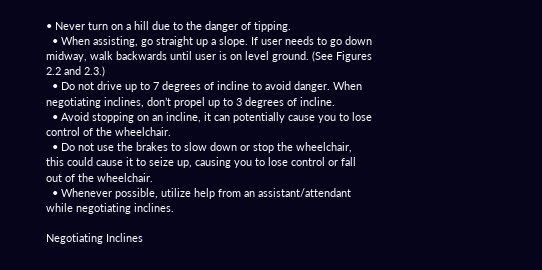• Never turn on a hill due to the danger of tipping.
  • When assisting, go straight up a slope. If user needs to go down midway, walk backwards until user is on level ground. (See Figures 2.2 and 2.3.)
  • Do not drive up to 7 degrees of incline to avoid danger. When negotiating inclines, don’t propel up to 3 degrees of incline.
  • Avoid stopping on an incline, it can potentially cause you to lose control of the wheelchair.
  • Do not use the brakes to slow down or stop the wheelchair, this could cause it to seize up, causing you to lose control or fall out of the wheelchair.
  • Whenever possible, utilize help from an assistant/attendant while negotiating inclines.

Negotiating Inclines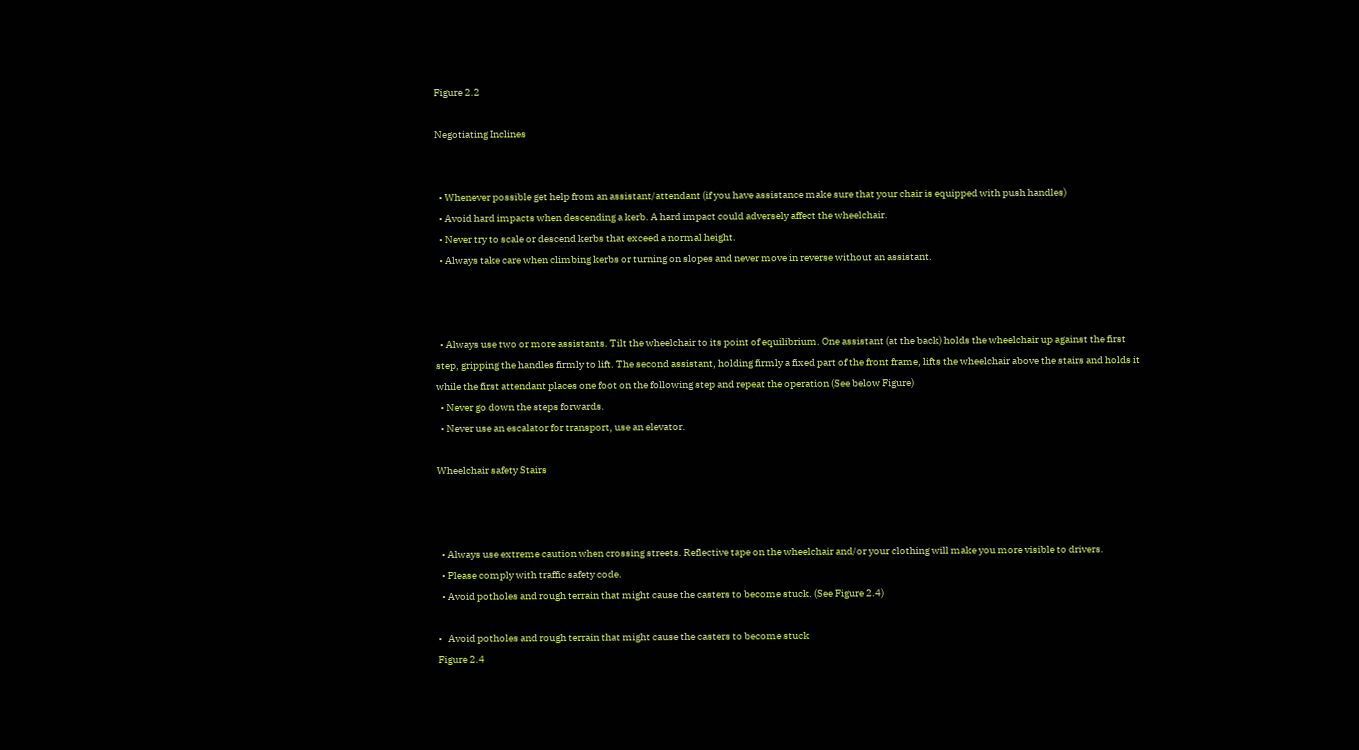Figure 2.2

Negotiating Inclines


  • Whenever possible get help from an assistant/attendant (if you have assistance make sure that your chair is equipped with push handles)
  • Avoid hard impacts when descending a kerb. A hard impact could adversely affect the wheelchair.
  • Never try to scale or descend kerbs that exceed a normal height.
  • Always take care when climbing kerbs or turning on slopes and never move in reverse without an assistant.



  • Always use two or more assistants. Tilt the wheelchair to its point of equilibrium. One assistant (at the back) holds the wheelchair up against the first step, gripping the handles firmly to lift. The second assistant, holding firmly a fixed part of the front frame, lifts the wheelchair above the stairs and holds it while the first attendant places one foot on the following step and repeat the operation (See below Figure)
  • Never go down the steps forwards.
  • Never use an escalator for transport, use an elevator.

Wheelchair safety Stairs



  • Always use extreme caution when crossing streets. Reflective tape on the wheelchair and/or your clothing will make you more visible to drivers.
  • Please comply with traffic safety code.
  • Avoid potholes and rough terrain that might cause the casters to become stuck. (See Figure 2.4)

•   Avoid potholes and rough terrain that might cause the casters to become stuck
Figure 2.4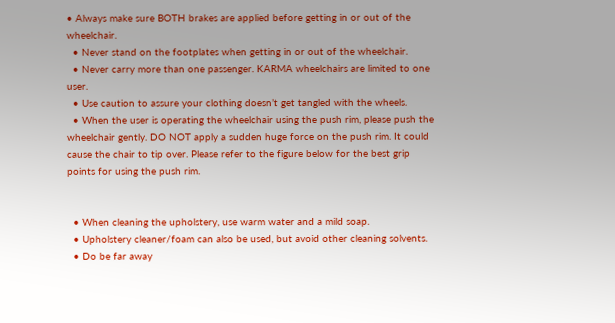• Always make sure BOTH brakes are applied before getting in or out of the wheelchair.
  • Never stand on the footplates when getting in or out of the wheelchair.
  • Never carry more than one passenger. KARMA wheelchairs are limited to one user.
  • Use caution to assure your clothing doesn’t get tangled with the wheels.
  • When the user is operating the wheelchair using the push rim, please push the wheelchair gently. DO NOT apply a sudden huge force on the push rim. It could cause the chair to tip over. Please refer to the figure below for the best grip points for using the push rim.


  • When cleaning the upholstery, use warm water and a mild soap.
  • Upholstery cleaner/foam can also be used, but avoid other cleaning solvents.
  • Do be far away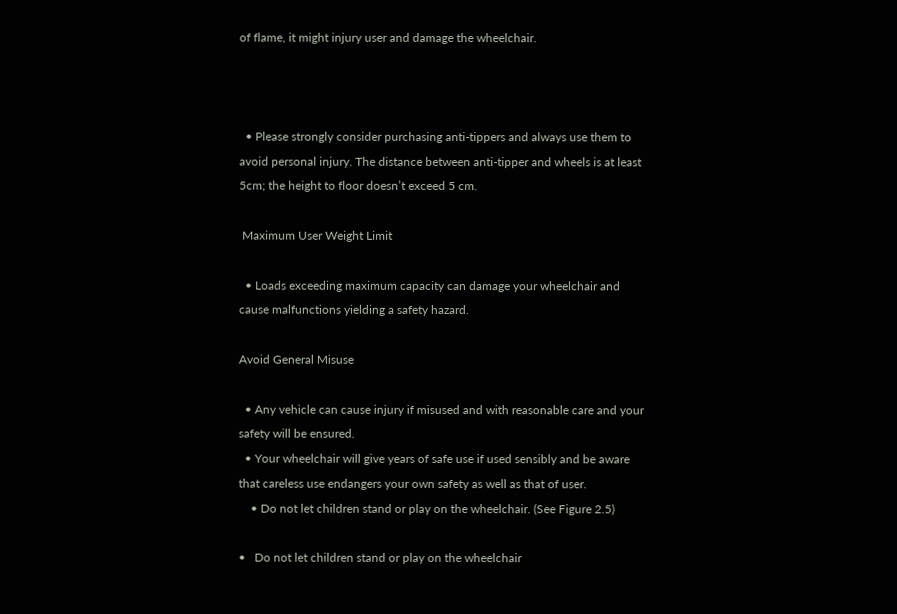of flame, it might injury user and damage the wheelchair.



  • Please strongly consider purchasing anti-tippers and always use them to avoid personal injury. The distance between anti-tipper and wheels is at least 5cm; the height to floor doesn’t exceed 5 cm.

 Maximum User Weight Limit

  • Loads exceeding maximum capacity can damage your wheelchair and cause malfunctions yielding a safety hazard.

Avoid General Misuse

  • Any vehicle can cause injury if misused and with reasonable care and your safety will be ensured.
  • Your wheelchair will give years of safe use if used sensibly and be aware that careless use endangers your own safety as well as that of user.
    • Do not let children stand or play on the wheelchair. (See Figure 2.5)

•   Do not let children stand or play on the wheelchair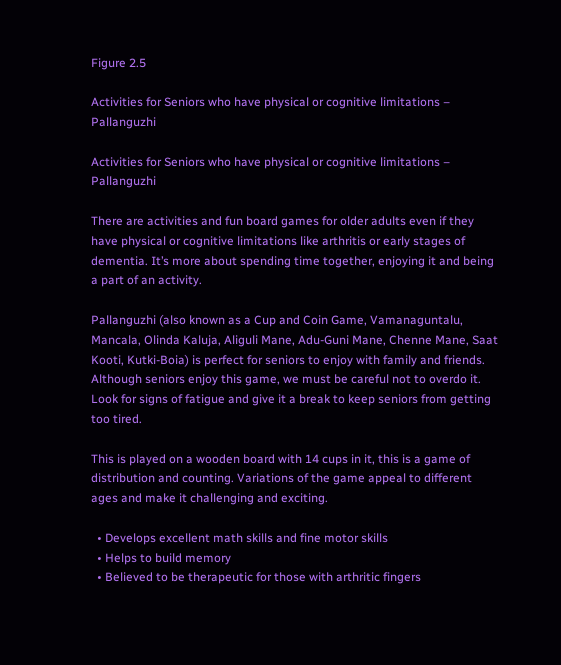Figure 2.5

Activities for Seniors who have physical or cognitive limitations – Pallanguzhi

Activities for Seniors who have physical or cognitive limitations – Pallanguzhi

There are activities and fun board games for older adults even if they have physical or cognitive limitations like arthritis or early stages of dementia. It’s more about spending time together, enjoying it and being a part of an activity.

Pallanguzhi (also known as a Cup and Coin Game, Vamanaguntalu, Mancala, Olinda Kaluja, Aliguli Mane, Adu-Guni Mane, Chenne Mane, Saat Kooti, Kutki-Boia) is perfect for seniors to enjoy with family and friends. Although seniors enjoy this game, we must be careful not to overdo it. Look for signs of fatigue and give it a break to keep seniors from getting too tired.

This is played on a wooden board with 14 cups in it, this is a game of distribution and counting. Variations of the game appeal to different ages and make it challenging and exciting.

  • Develops excellent math skills and fine motor skills
  • Helps to build memory
  • Believed to be therapeutic for those with arthritic fingers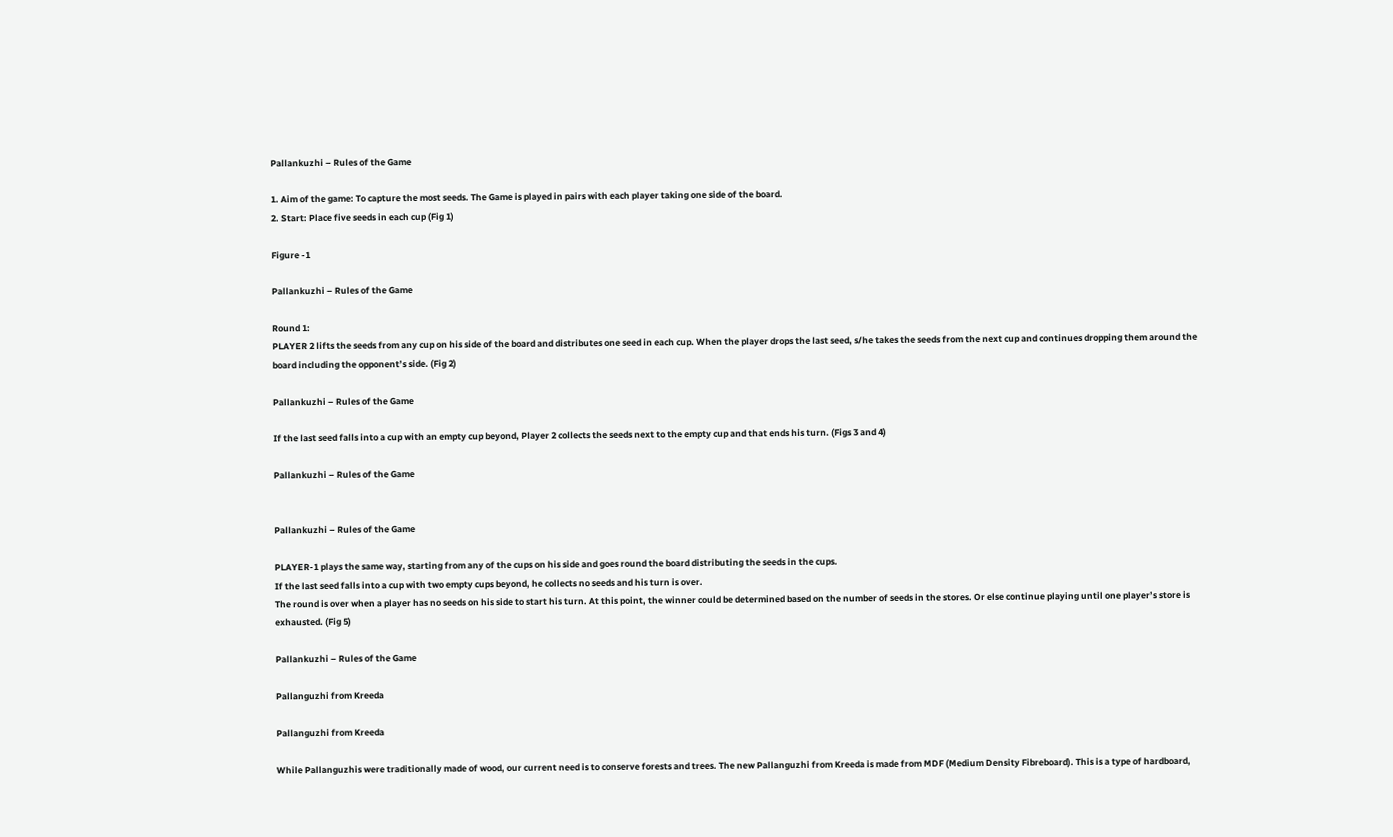Pallankuzhi – Rules of the Game

1. Aim of the game: To capture the most seeds. The Game is played in pairs with each player taking one side of the board.
2. Start: Place five seeds in each cup (Fig 1)

Figure -1

Pallankuzhi – Rules of the Game

Round 1:
PLAYER 2 lifts the seeds from any cup on his side of the board and distributes one seed in each cup. When the player drops the last seed, s/he takes the seeds from the next cup and continues dropping them around the board including the opponent’s side. (Fig 2)

Pallankuzhi – Rules of the Game

If the last seed falls into a cup with an empty cup beyond, Player 2 collects the seeds next to the empty cup and that ends his turn. (Figs 3 and 4)

Pallankuzhi – Rules of the Game


Pallankuzhi – Rules of the Game

PLAYER-1 plays the same way, starting from any of the cups on his side and goes round the board distributing the seeds in the cups.
If the last seed falls into a cup with two empty cups beyond, he collects no seeds and his turn is over.
The round is over when a player has no seeds on his side to start his turn. At this point, the winner could be determined based on the number of seeds in the stores. Or else continue playing until one player’s store is exhausted. (Fig 5)

Pallankuzhi – Rules of the Game

Pallanguzhi from Kreeda

Pallanguzhi from Kreeda

While Pallanguzhis were traditionally made of wood, our current need is to conserve forests and trees. The new Pallanguzhi from Kreeda is made from MDF (Medium Density Fibreboard). This is a type of hardboard,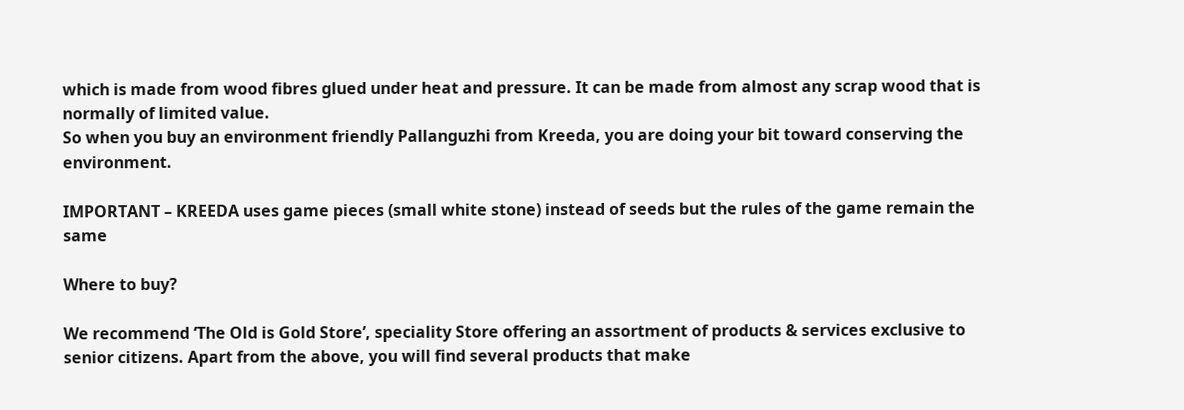which is made from wood fibres glued under heat and pressure. It can be made from almost any scrap wood that is normally of limited value.
So when you buy an environment friendly Pallanguzhi from Kreeda, you are doing your bit toward conserving the environment.

IMPORTANT – KREEDA uses game pieces (small white stone) instead of seeds but the rules of the game remain the same

Where to buy?

We recommend ‘The Old is Gold Store’, speciality Store offering an assortment of products & services exclusive to senior citizens. Apart from the above, you will find several products that make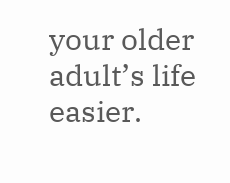your older adult’s life easier.